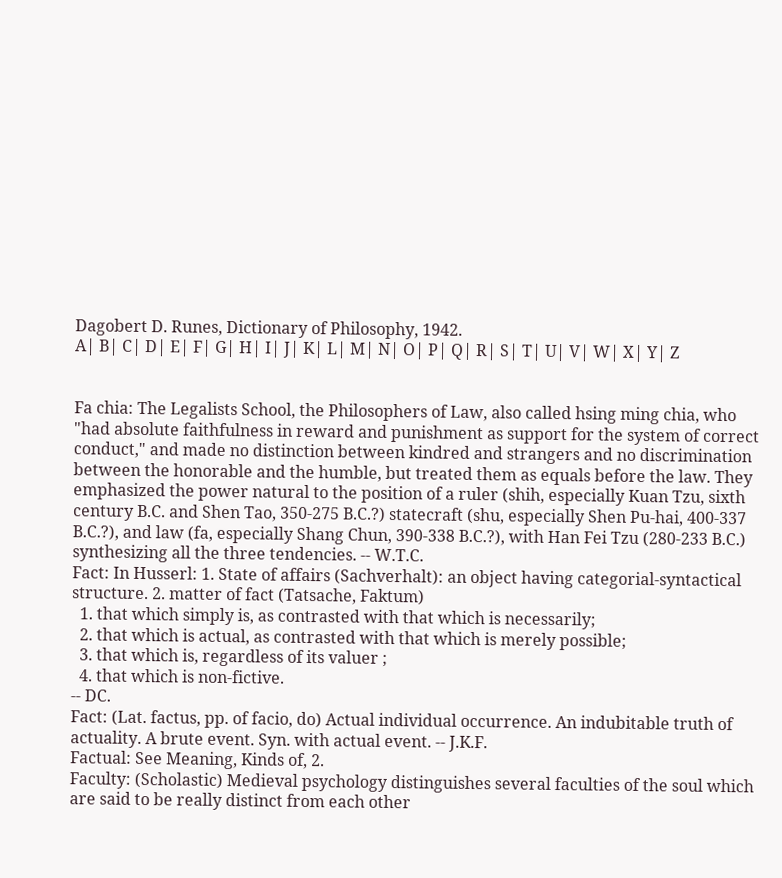Dagobert D. Runes, Dictionary of Philosophy, 1942.
A| B| C| D| E| F| G| H| I| J| K| L| M| N| O| P| Q| R| S| T| U| V| W| X| Y| Z


Fa chia: The Legalists School, the Philosophers of Law, also called hsing ming chia, who "had absolute faithfulness in reward and punishment as support for the system of correct conduct," and made no distinction between kindred and strangers and no discrimination between the honorable and the humble, but treated them as equals before the law. They emphasized the power natural to the position of a ruler (shih, especially Kuan Tzu, sixth century B.C. and Shen Tao, 350-275 B.C.?) statecraft (shu, especially Shen Pu-hai, 400-337 B.C.?), and law (fa, especially Shang Chun, 390-338 B.C.?), with Han Fei Tzu (280-233 B.C.) synthesizing all the three tendencies. -- W.T.C.
Fact: In Husserl: 1. State of affairs (Sachverhalt): an object having categorial-syntactical structure. 2. matter of fact (Tatsache, Faktum)
  1. that which simply is, as contrasted with that which is necessarily;
  2. that which is actual, as contrasted with that which is merely possible;
  3. that which is, regardless of its valuer ;
  4. that which is non-fictive.
-- DC.
Fact: (Lat. factus, pp. of facio, do) Actual individual occurrence. An indubitable truth of actuality. A brute event. Syn. with actual event. -- J.K.F.
Factual: See Meaning, Kinds of, 2.
Faculty: (Scholastic) Medieval psychology distinguishes several faculties of the soul which are said to be really distinct from each other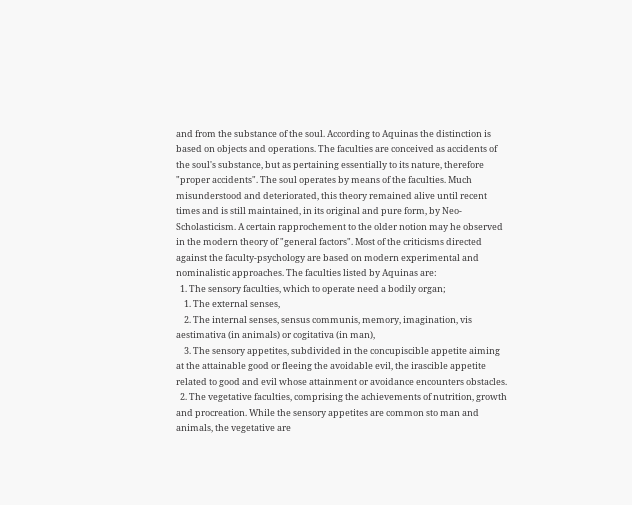and from the substance of the soul. According to Aquinas the distinction is based on objects and operations. The faculties are conceived as accidents of the soul's substance, but as pertaining essentially to its nature, therefore "proper accidents". The soul operates by means of the faculties. Much misunderstood and deteriorated, this theory remained alive until recent times and is still maintained, in its original and pure form, by Neo-Scholasticism. A certain rapprochement to the older notion may he observed in the modern theory of "general factors". Most of the criticisms directed against the faculty-psychology are based on modern experimental and nominalistic approaches. The faculties listed by Aquinas are:
  1. The sensory faculties, which to operate need a bodily organ;
    1. The external senses,
    2. The internal senses, sensus communis, memory, imagination, vis aestimativa (in animals) or cogitativa (in man),
    3. The sensory appetites, subdivided in the concupiscible appetite aiming at the attainable good or fleeing the avoidable evil, the irascible appetite related to good and evil whose attainment or avoidance encounters obstacles.
  2. The vegetative faculties, comprising the achievements of nutrition, growth and procreation. While the sensory appetites are common sto man and animals, the vegetative are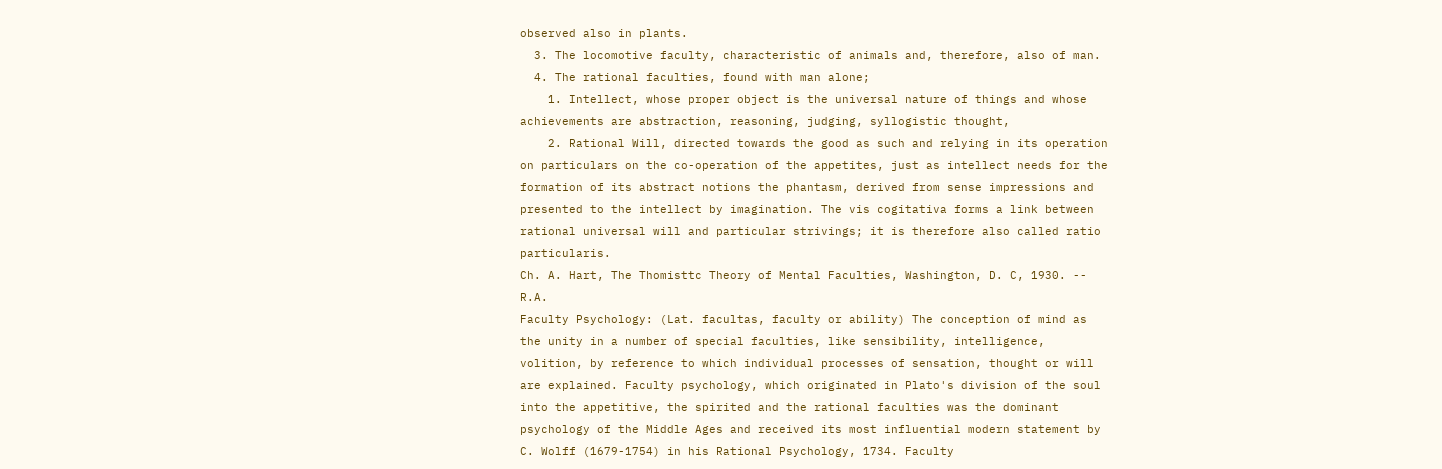observed also in plants.
  3. The locomotive faculty, characteristic of animals and, therefore, also of man.
  4. The rational faculties, found with man alone;
    1. Intellect, whose proper object is the universal nature of things and whose achievements are abstraction, reasoning, judging, syllogistic thought,
    2. Rational Will, directed towards the good as such and relying in its operation on particulars on the co-operation of the appetites, just as intellect needs for the formation of its abstract notions the phantasm, derived from sense impressions and presented to the intellect by imagination. The vis cogitativa forms a link between rational universal will and particular strivings; it is therefore also called ratio particularis.
Ch. A. Hart, The Thomisttc Theory of Mental Faculties, Washington, D. C, 1930. -- R.A.
Faculty Psychology: (Lat. facultas, faculty or ability) The conception of mind as the unity in a number of special faculties, like sensibility, intelligence, volition, by reference to which individual processes of sensation, thought or will are explained. Faculty psychology, which originated in Plato's division of the soul into the appetitive, the spirited and the rational faculties was the dominant psychology of the Middle Ages and received its most influential modern statement by C. Wolff (1679-1754) in his Rational Psychology, 1734. Faculty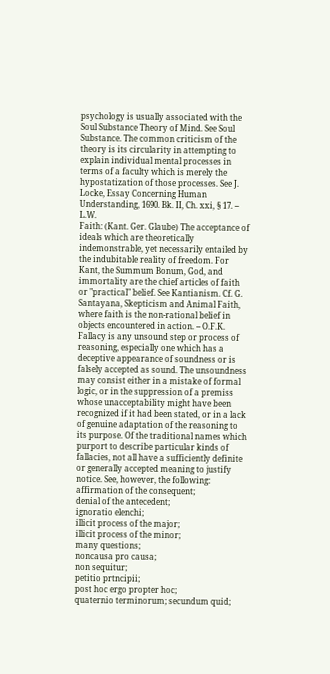psychology is usually associated with the Soul Substance Theory of Mind. See Soul Substance. The common criticism of the theory is its circularity in attempting to explain individual mental processes in terms of a faculty which is merely the hypostatization of those processes. See J. Locke, Essay Concerning Human Understanding, 1690. Bk. II, Ch. xxi, § 17. -- L.W.
Faith: (Kant. Ger. Glaube) The acceptance of ideals which are theoretically indemonstrable, yet necessarily entailed by the indubitable reality of freedom. For Kant, the Summum Bonum, God, and immortality are the chief articles of faith or "practical" belief. See Kantianism. Cf. G. Santayana, Skepticism and Animal Faith, where faith is the non-rational belief in objects encountered in action. -- O.F.K.
Fallacy is any unsound step or process of reasoning, especially one which has a deceptive appearance of soundness or is falsely accepted as sound. The unsoundness may consist either in a mistake of formal logic, or in the suppression of a premiss whose unacceptability might have been recognized if it had been stated, or in a lack of genuine adaptation of the reasoning to its purpose. Of the traditional names which purport to describe particular kinds of fallacies, not all have a sufficiently definite or generally accepted meaning to justify notice. See, however, the following:
affirmation of the consequent;
denial of the antecedent;
ignoratio elenchi;
illicit process of the major;
illicit process of the minor;
many questions;
noncausa pro causa;
non sequitur;
petitio prtncipii;
post hoc ergo propter hoc;
quaternio terminorum; secundum quid;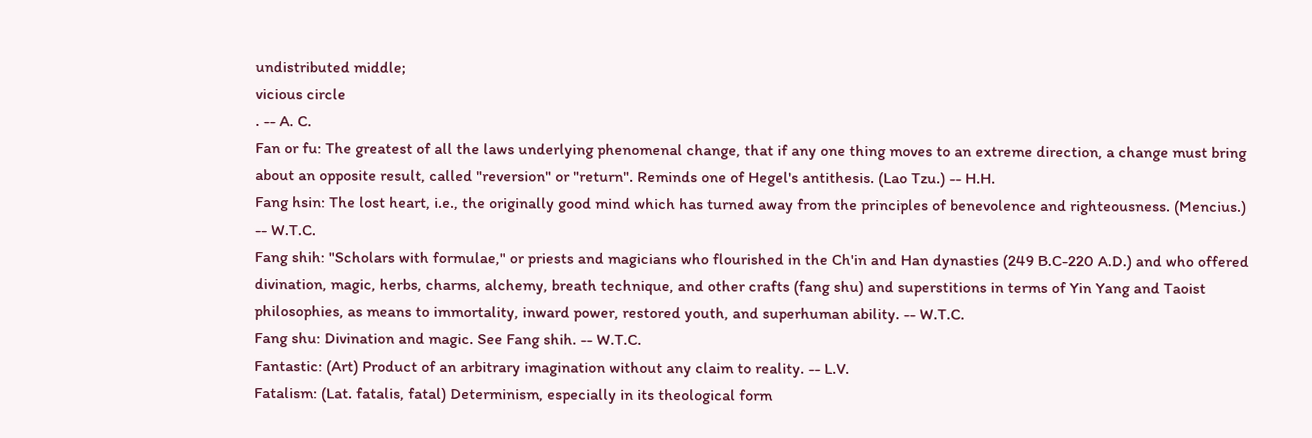undistributed middle;
vicious circle
. -- A. C.
Fan or fu: The greatest of all the laws underlying phenomenal change, that if any one thing moves to an extreme direction, a change must bring about an opposite result, called "reversion" or "return". Reminds one of Hegel's antithesis. (Lao Tzu.) -- H.H.
Fang hsin: The lost heart, i.e., the originally good mind which has turned away from the principles of benevolence and righteousness. (Mencius.) -- W.T.C.
Fang shih: "Scholars with formulae," or priests and magicians who flourished in the Ch'in and Han dynasties (249 B.C-220 A.D.) and who offered divination, magic, herbs, charms, alchemy, breath technique, and other crafts (fang shu) and superstitions in terms of Yin Yang and Taoist philosophies, as means to immortality, inward power, restored youth, and superhuman ability. -- W.T.C.
Fang shu: Divination and magic. See Fang shih. -- W.T.C.
Fantastic: (Art) Product of an arbitrary imagination without any claim to reality. -- L.V.
Fatalism: (Lat. fatalis, fatal) Determinism, especially in its theological form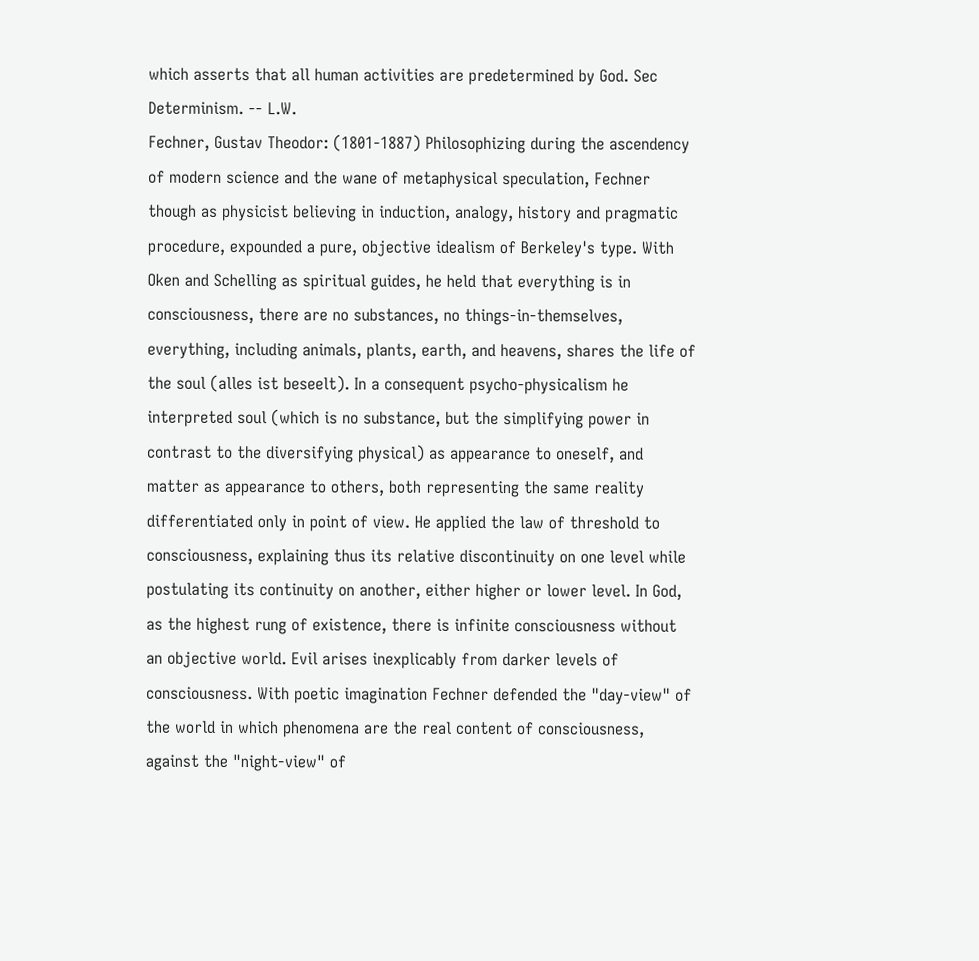which asserts that all human activities are predetermined by God. Sec Determinism. -- L.W.
Fechner, Gustav Theodor: (1801-1887) Philosophizing during the ascendency of modern science and the wane of metaphysical speculation, Fechner though as physicist believing in induction, analogy, history and pragmatic procedure, expounded a pure, objective idealism of Berkeley's type. With Oken and Schelling as spiritual guides, he held that everything is in consciousness, there are no substances, no things-in-themselves, everything, including animals, plants, earth, and heavens, shares the life of the soul (alles ist beseelt). In a consequent psycho-physicalism he interpreted soul (which is no substance, but the simplifying power in contrast to the diversifying physical) as appearance to oneself, and matter as appearance to others, both representing the same reality differentiated only in point of view. He applied the law of threshold to consciousness, explaining thus its relative discontinuity on one level while postulating its continuity on another, either higher or lower level. In God, as the highest rung of existence, there is infinite consciousness without an objective world. Evil arises inexplicably from darker levels of consciousness. With poetic imagination Fechner defended the "day-view" of the world in which phenomena are the real content of consciousness, against the "night-view" of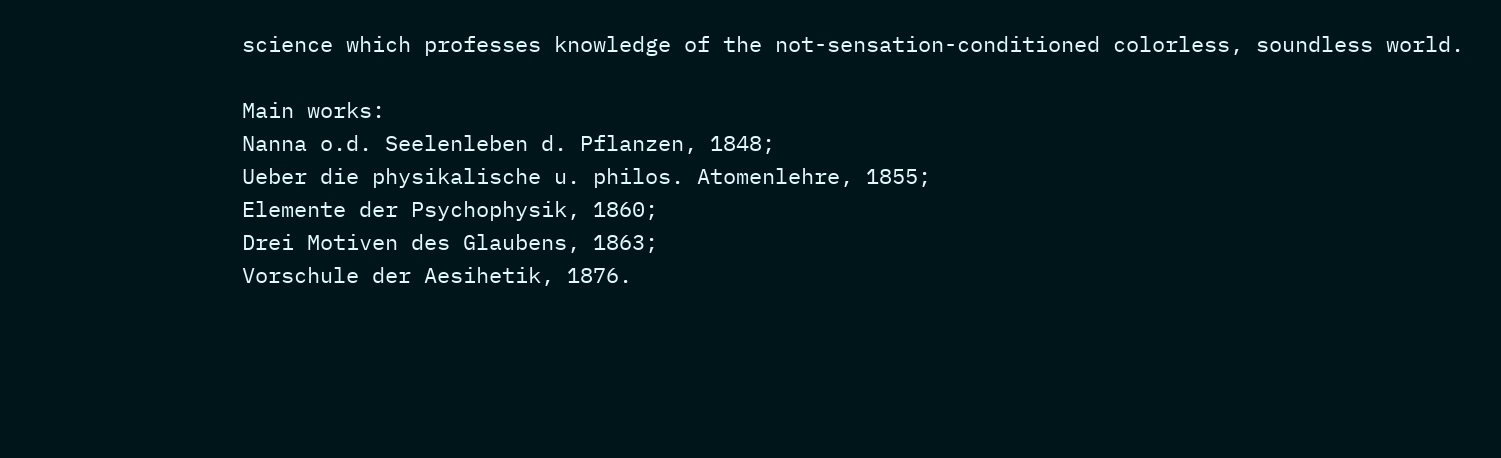science which professes knowledge of the not-sensation-conditioned colorless, soundless world.

Main works:
Nanna o.d. Seelenleben d. Pflanzen, 1848;
Ueber die physikalische u. philos. Atomenlehre, 1855;
Elemente der Psychophysik, 1860;
Drei Motiven des Glaubens, 1863;
Vorschule der Aesihetik, 1876.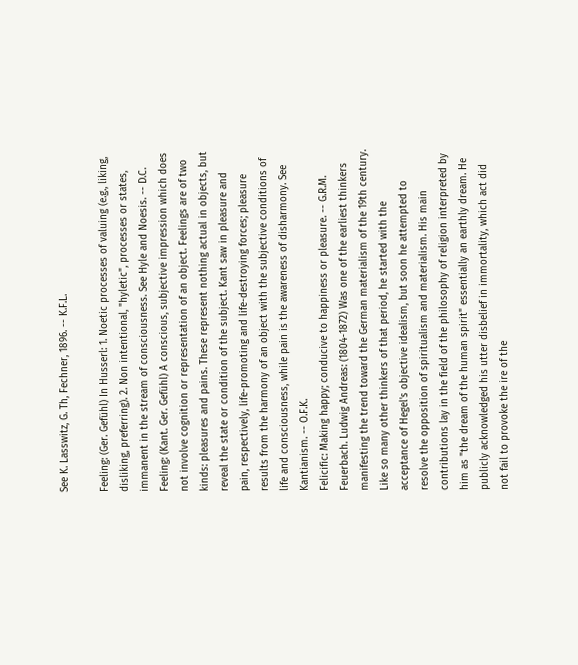See K. Lasswitz, G. Th, Fechner, 1896. -- K.F.L.

Feeling: (Ger. Gefühl) In Husserl: 1. Noetic processes of valuing (e.g., liking, disliking, preferring). 2. Non intentional, "hyletic", processes or states, immanent in the stream of consciousness. See Hyle and Noesis. -- D.C.
Feeling: (Kant. Ger. Gefühl) A conscious, subjective impression which does not involve cognition or representation of an object. Feelings are of two kinds: pleasures and pains. These represent nothing actual in objects, but reveal the state or condition of the subject. Kant saw in pleasure and pain, respectively, life-promoting and life-destroying forces; pleasure results from the harmony of an object with the subjective conditions of life and consciousness, while pain is the awareness of disharmony. See Kantianism. -- O.F.K.
Felicific: Making happy; conducive to happiness or pleasure. -- G.R.M.
Feuerbach. Ludwig Andreas: (1804-1872) Was one of the earliest thinkers manifesting the trend toward the German materialism of the 19th century. Like so many other thinkers of that period, he started with the acceptance of Hegel's objective idealism, but soon he attempted to resolve the opposition of spiritualism and materialism. His main contributions lay in the field of the philosophy of religion interpreted by him as "the dream of the human spirit" essentially an earthly dream. He publicly acknowledged his utter disbelief in immortality, which act did not fail to provoke the ire of the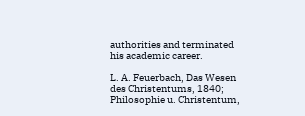authorities and terminated his academic career.

L. A. Feuerbach, Das Wesen des Christentums, 1840; Philosophie u. Christentum,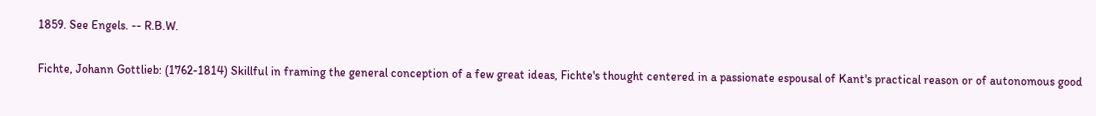1859. See Engels. -- R.B.W.

Fichte, Johann Gottlieb: (1762-1814) Skillful in framing the general conception of a few great ideas, Fichte's thought centered in a passionate espousal of Kant's practical reason or of autonomous good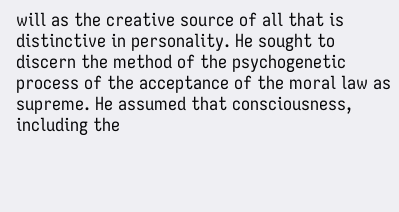will as the creative source of all that is distinctive in personality. He sought to discern the method of the psychogenetic process of the acceptance of the moral law as supreme. He assumed that consciousness, including the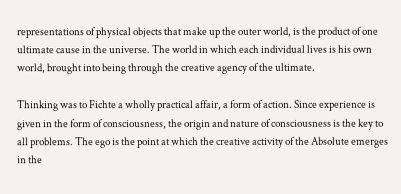representations of physical objects that make up the outer world, is the product of one ultimate cause in the universe. The world in which each individual lives is his own world, brought into being through the creative agency of the ultimate.

Thinking was to Fichte a wholly practical affair, a form of action. Since experience is given in the form of consciousness, the origin and nature of consciousness is the key to all problems. The ego is the point at which the creative activity of the Absolute emerges in the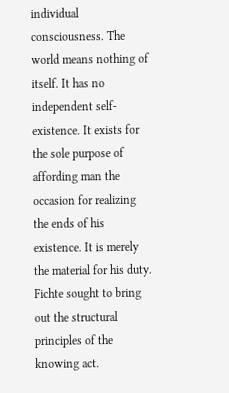individual consciousness. The world means nothing of itself. It has no independent self-existence. It exists for the sole purpose of affording man the occasion for realizing the ends of his existence. It is merely the material for his duty. Fichte sought to bring out the structural principles of the knowing act.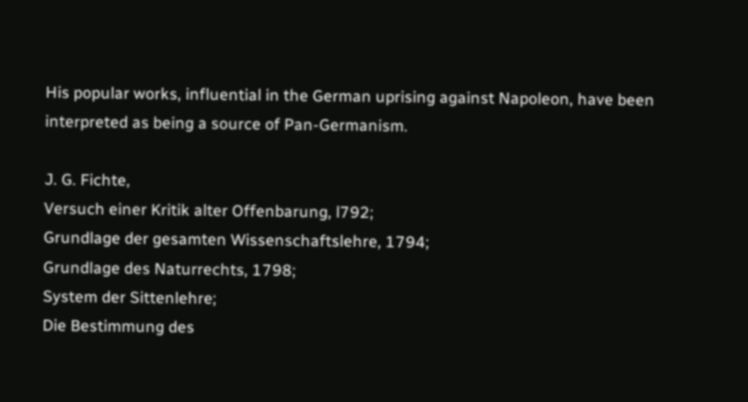His popular works, influential in the German uprising against Napoleon, have been interpreted as being a source of Pan-Germanism.

J. G. Fichte,
Versuch einer Kritik alter Offenbarung, l792;
Grundlage der gesamten Wissenschaftslehre, 1794;
Grundlage des Naturrechts, 1798;
System der Sittenlehre;
Die Bestimmung des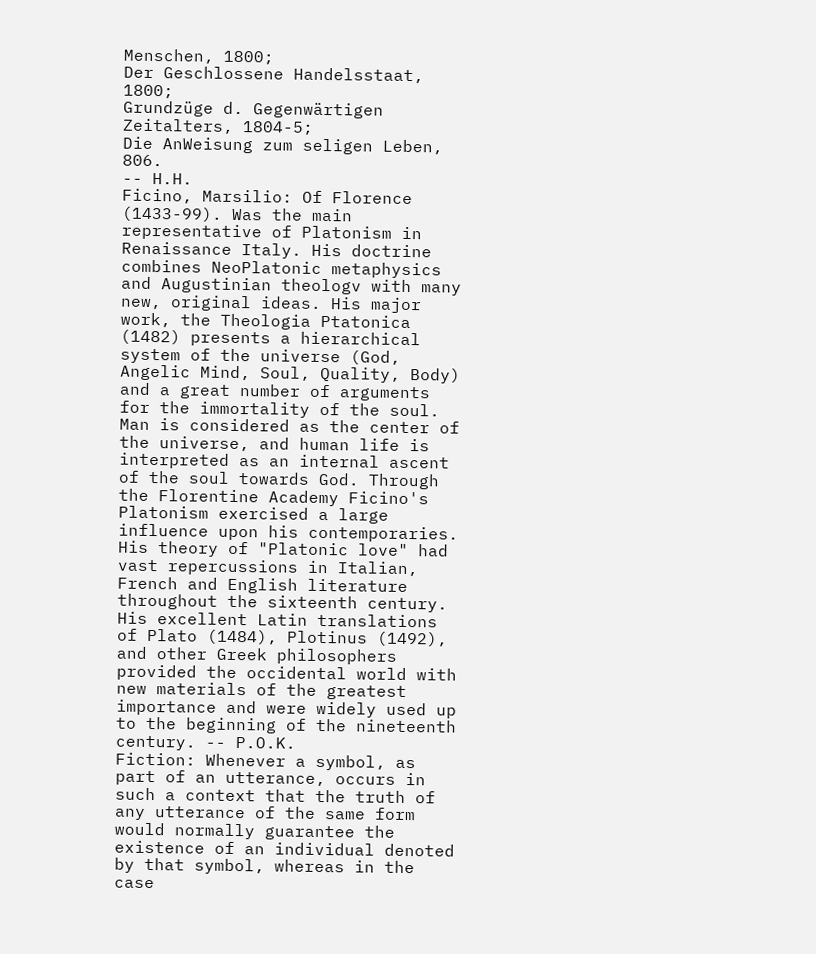Menschen, 1800;
Der Geschlossene Handelsstaat, 1800;
Grundzüge d. Gegenwärtigen Zeitalters, 1804-5;
Die AnWeisung zum seligen Leben, 806.
-- H.H.
Ficino, Marsilio: Of Florence (1433-99). Was the main representative of Platonism in Renaissance Italy. His doctrine combines NeoPlatonic metaphysics and Augustinian theologv with many new, original ideas. His major work, the Theologia Ptatonica (1482) presents a hierarchical system of the universe (God, Angelic Mind, Soul, Quality, Body) and a great number of arguments for the immortality of the soul. Man is considered as the center of the universe, and human life is interpreted as an internal ascent of the soul towards God. Through the Florentine Academy Ficino's Platonism exercised a large influence upon his contemporaries. His theory of "Platonic love" had vast repercussions in Italian, French and English literature throughout the sixteenth century. His excellent Latin translations of Plato (1484), Plotinus (1492), and other Greek philosophers provided the occidental world with new materials of the greatest importance and were widely used up to the beginning of the nineteenth century. -- P.O.K.
Fiction: Whenever a symbol, as part of an utterance, occurs in such a context that the truth of any utterance of the same form would normally guarantee the existence of an individual denoted by that symbol, whereas in the case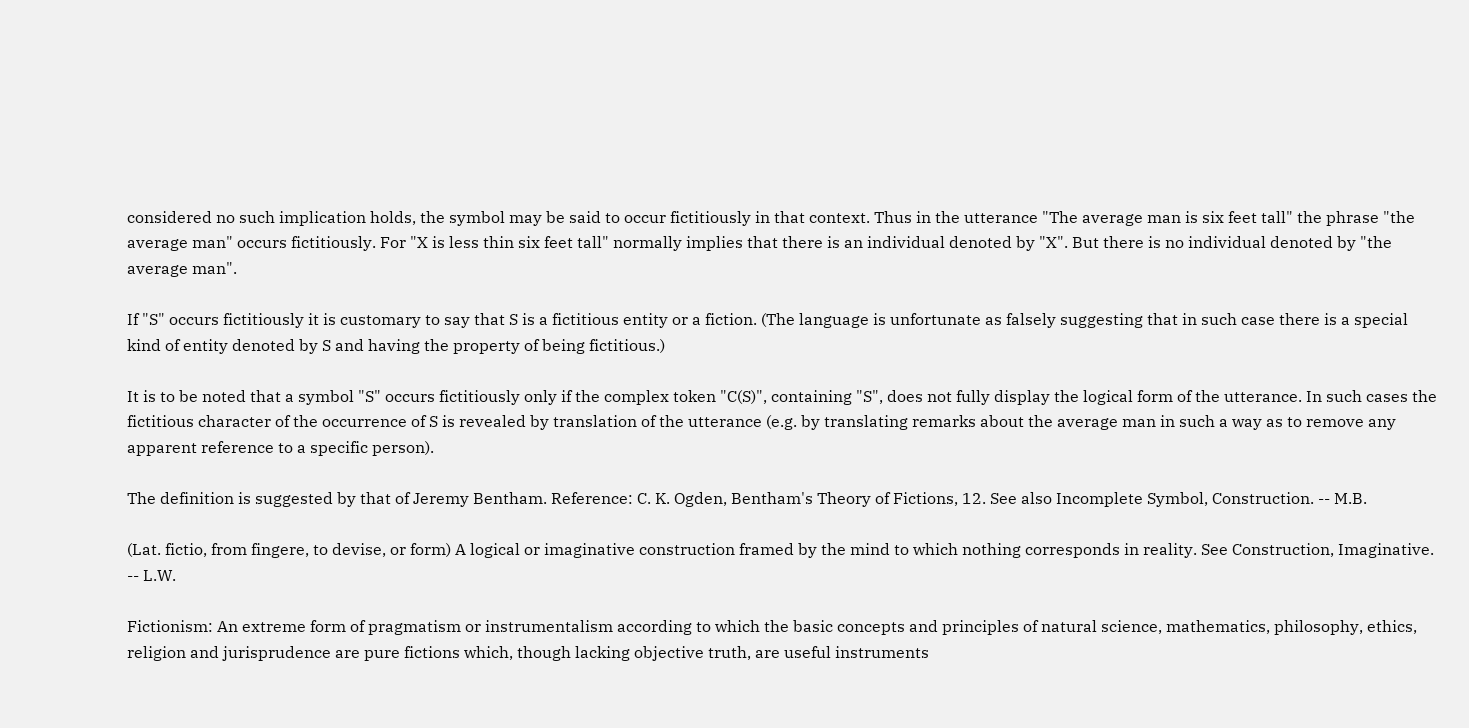considered no such implication holds, the symbol may be said to occur fictitiously in that context. Thus in the utterance "The average man is six feet tall" the phrase "the average man" occurs fictitiously. For "X is less thin six feet tall" normally implies that there is an individual denoted by "X". But there is no individual denoted by "the average man".

If "S" occurs fictitiously it is customary to say that S is a fictitious entity or a fiction. (The language is unfortunate as falsely suggesting that in such case there is a special kind of entity denoted by S and having the property of being fictitious.)

It is to be noted that a symbol "S" occurs fictitiously only if the complex token "C(S)", containing "S", does not fully display the logical form of the utterance. In such cases the fictitious character of the occurrence of S is revealed by translation of the utterance (e.g. by translating remarks about the average man in such a way as to remove any apparent reference to a specific person).

The definition is suggested by that of Jeremy Bentham. Reference: C. K. Ogden, Bentham's Theory of Fictions, 12. See also Incomplete Symbol, Construction. -- M.B.

(Lat. fictio, from fingere, to devise, or form) A logical or imaginative construction framed by the mind to which nothing corresponds in reality. See Construction, Imaginative. -- L.W.

Fictionism: An extreme form of pragmatism or instrumentalism according to which the basic concepts and principles of natural science, mathematics, philosophy, ethics, religion and jurisprudence are pure fictions which, though lacking objective truth, are useful instruments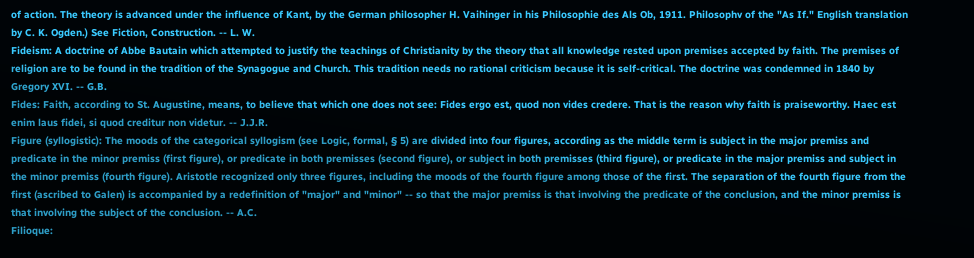of action. The theory is advanced under the influence of Kant, by the German philosopher H. Vaihinger in his Philosophie des Als Ob, 1911. Philosophv of the "As If." English translation by C. K. Ogden.) See Fiction, Construction. -- L. W.
Fideism: A doctrine of Abbe Bautain which attempted to justify the teachings of Christianity by the theory that all knowledge rested upon premises accepted by faith. The premises of religion are to be found in the tradition of the Synagogue and Church. This tradition needs no rational criticism because it is self-critical. The doctrine was condemned in 1840 by Gregory XVI. -- G.B.
Fides: Faith, according to St. Augustine, means, to believe that which one does not see: Fides ergo est, quod non vides credere. That is the reason why faith is praiseworthy. Haec est enim laus fidei, si quod creditur non videtur. -- J.J.R.
Figure (syllogistic): The moods of the categorical syllogism (see Logic, formal, § 5) are divided into four figures, according as the middle term is subject in the major premiss and predicate in the minor premiss (first figure), or predicate in both premisses (second figure), or subject in both premisses (third figure), or predicate in the major premiss and subject in the minor premiss (fourth figure). Aristotle recognized only three figures, including the moods of the fourth figure among those of the first. The separation of the fourth figure from the first (ascribed to Galen) is accompanied by a redefinition of "major" and "minor" -- so that the major premiss is that involving the predicate of the conclusion, and the minor premiss is that involving the subject of the conclusion. -- A.C.
Filioque: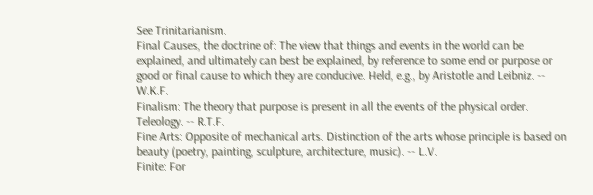See Trinitarianism.
Final Causes, the doctrine of: The view that things and events in the world can be explained, and ultimately can best be explained, by reference to some end or purpose or good or final cause to which they are conducive. Held, e.g., by Aristotle and Leibniz. -- W.K.F.
Finalism: The theory that purpose is present in all the events of the physical order. Teleology. -- R.T.F.
Fine Arts: Opposite of mechanical arts. Distinction of the arts whose principle is based on beauty (poetry, painting, sculpture, architecture, music). -- L.V.
Finite: For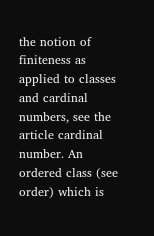the notion of finiteness as applied to classes and cardinal numbers, see the article cardinal number. An ordered class (see order) which is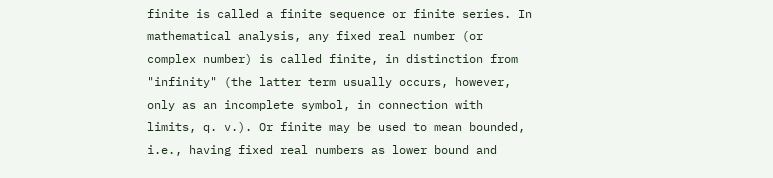finite is called a finite sequence or finite series. In mathematical analysis, any fixed real number (or complex number) is called finite, in distinction from "infinity" (the latter term usually occurs, however, only as an incomplete symbol, in connection with limits, q. v.). Or finite may be used to mean bounded, i.e., having fixed real numbers as lower bound and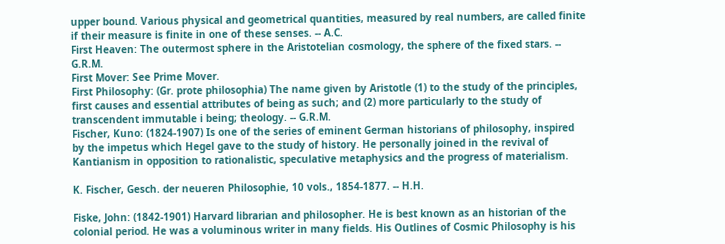upper bound. Various physical and geometrical quantities, measured by real numbers, are called finite if their measure is finite in one of these senses. -- A.C.
First Heaven: The outermost sphere in the Aristotelian cosmology, the sphere of the fixed stars. -- G.R.M.
First Mover: See Prime Mover.
First Philosophy: (Gr. prote philosophia) The name given by Aristotle (1) to the study of the principles, first causes and essential attributes of being as such; and (2) more particularly to the study of transcendent immutable i being; theology. -- G.R.M.
Fischer, Kuno: (1824-1907) Is one of the series of eminent German historians of philosophy, inspired by the impetus which Hegel gave to the study of history. He personally joined in the revival of Kantianism in opposition to rationalistic, speculative metaphysics and the progress of materialism.

K. Fischer, Gesch. der neueren Philosophie, 10 vols., 1854-1877. -- H.H.

Fiske, John: (1842-1901) Harvard librarian and philosopher. He is best known as an historian of the colonial period. He was a voluminous writer in many fields. His Outlines of Cosmic Philosophy is his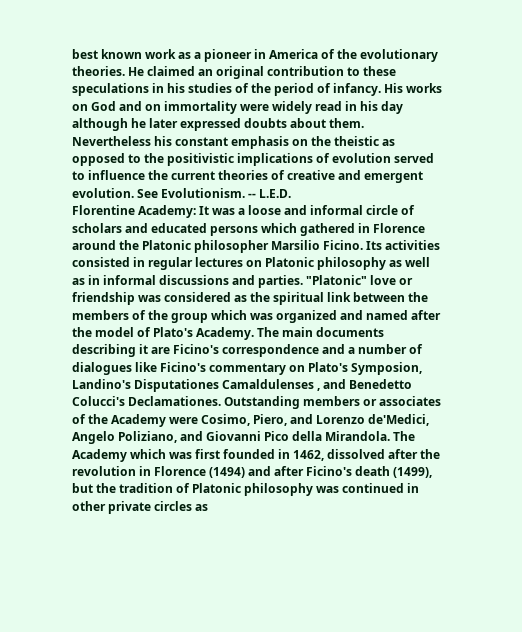best known work as a pioneer in America of the evolutionary theories. He claimed an original contribution to these speculations in his studies of the period of infancy. His works on God and on immortality were widely read in his day although he later expressed doubts about them. Nevertheless his constant emphasis on the theistic as opposed to the positivistic implications of evolution served to influence the current theories of creative and emergent evolution. See Evolutionism. -- L.E.D.
Florentine Academy: It was a loose and informal circle of scholars and educated persons which gathered in Florence around the Platonic philosopher Marsilio Ficino. Its activities consisted in regular lectures on Platonic philosophy as well as in informal discussions and parties. "Platonic" love or friendship was considered as the spiritual link between the members of the group which was organized and named after the model of Plato's Academy. The main documents describing it are Ficino's correspondence and a number of dialogues like Ficino's commentary on Plato's Symposion, Landino's Disputationes Camaldulenses , and Benedetto Colucci's Declamationes. Outstanding members or associates of the Academy were Cosimo, Piero, and Lorenzo de'Medici, Angelo Poliziano, and Giovanni Pico della Mirandola. The Academy which was first founded in 1462, dissolved after the revolution in Florence (1494) and after Ficino's death (1499), but the tradition of Platonic philosophy was continued in other private circles as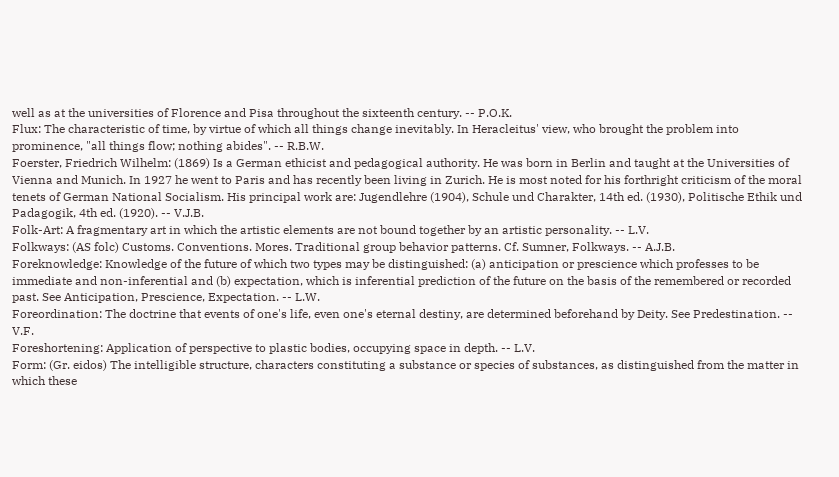well as at the universities of Florence and Pisa throughout the sixteenth century. -- P.O.K.
Flux: The characteristic of time, by virtue of which all things change inevitably. In Heracleitus' view, who brought the problem into prominence, "all things flow; nothing abides". -- R.B.W.
Foerster, Friedrich Wilhelm: (1869) Is a German ethicist and pedagogical authority. He was born in Berlin and taught at the Universities of Vienna and Munich. In 1927 he went to Paris and has recently been living in Zurich. He is most noted for his forthright criticism of the moral tenets of German National Socialism. His principal work are: Jugendlehre (1904), Schule und Charakter, 14th ed. (1930), Politische Ethik und Padagogik, 4th ed. (1920). -- V.J.B.
Folk-Art: A fragmentary art in which the artistic elements are not bound together by an artistic personality. -- L.V.
Folkways: (AS folc) Customs. Conventions. Mores. Traditional group behavior patterns. Cf. Sumner, Folkways. -- A.J.B.
Foreknowledge: Knowledge of the future of which two types may be distinguished: (a) anticipation or prescience which professes to be immediate and non-inferential and (b) expectation, which is inferential prediction of the future on the basis of the remembered or recorded past. See Anticipation, Prescience, Expectation. -- L.W.
Foreordination: The doctrine that events of one's life, even one's eternal destiny, are determined beforehand by Deity. See Predestination. -- V.F.
Foreshortening: Application of perspective to plastic bodies, occupying space in depth. -- L.V.
Form: (Gr. eidos) The intelligible structure, characters constituting a substance or species of substances, as distinguished from the matter in which these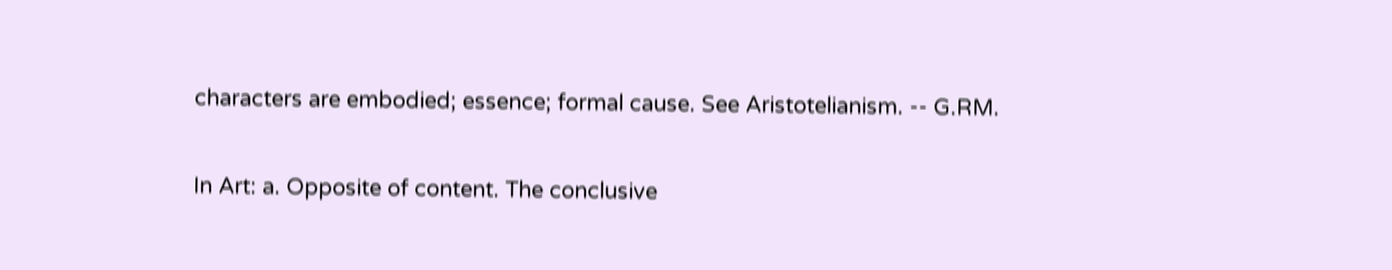characters are embodied; essence; formal cause. See Aristotelianism. -- G.RM.

In Art: a. Opposite of content. The conclusive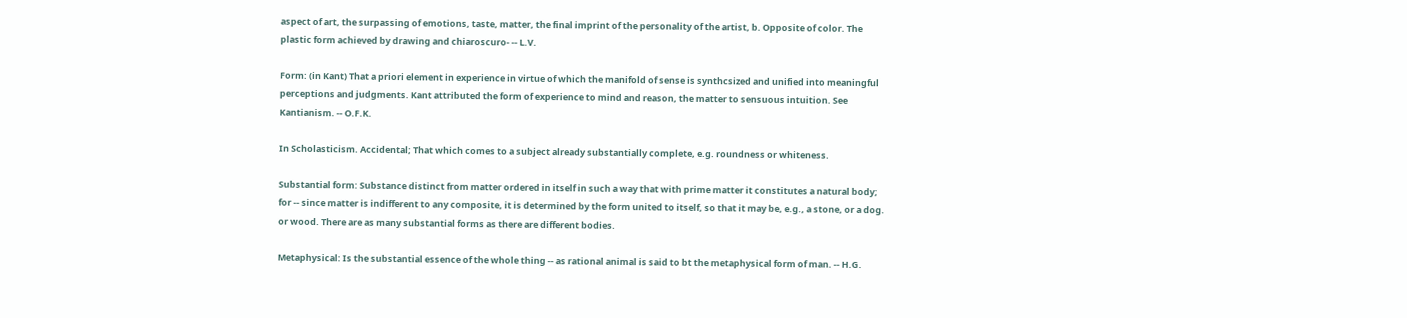aspect of art, the surpassing of emotions, taste, matter, the final imprint of the personality of the artist, b. Opposite of color. The plastic form achieved by drawing and chiaroscuro- -- L.V.

Form: (in Kant) That a priori element in experience in virtue of which the manifold of sense is synthcsized and unified into meaningful perceptions and judgments. Kant attributed the form of experience to mind and reason, the matter to sensuous intuition. See Kantianism. -- O.F.K.

In Scholasticism. Accidental; That which comes to a subject already substantially complete, e.g. roundness or whiteness.

Substantial form: Substance distinct from matter ordered in itself in such a way that with prime matter it constitutes a natural body; for -- since matter is indifferent to any composite, it is determined by the form united to itself, so that it may be, e.g., a stone, or a dog. or wood. There are as many substantial forms as there are different bodies.

Metaphysical: Is the substantial essence of the whole thing -- as rational animal is said to bt the metaphysical form of man. -- H.G.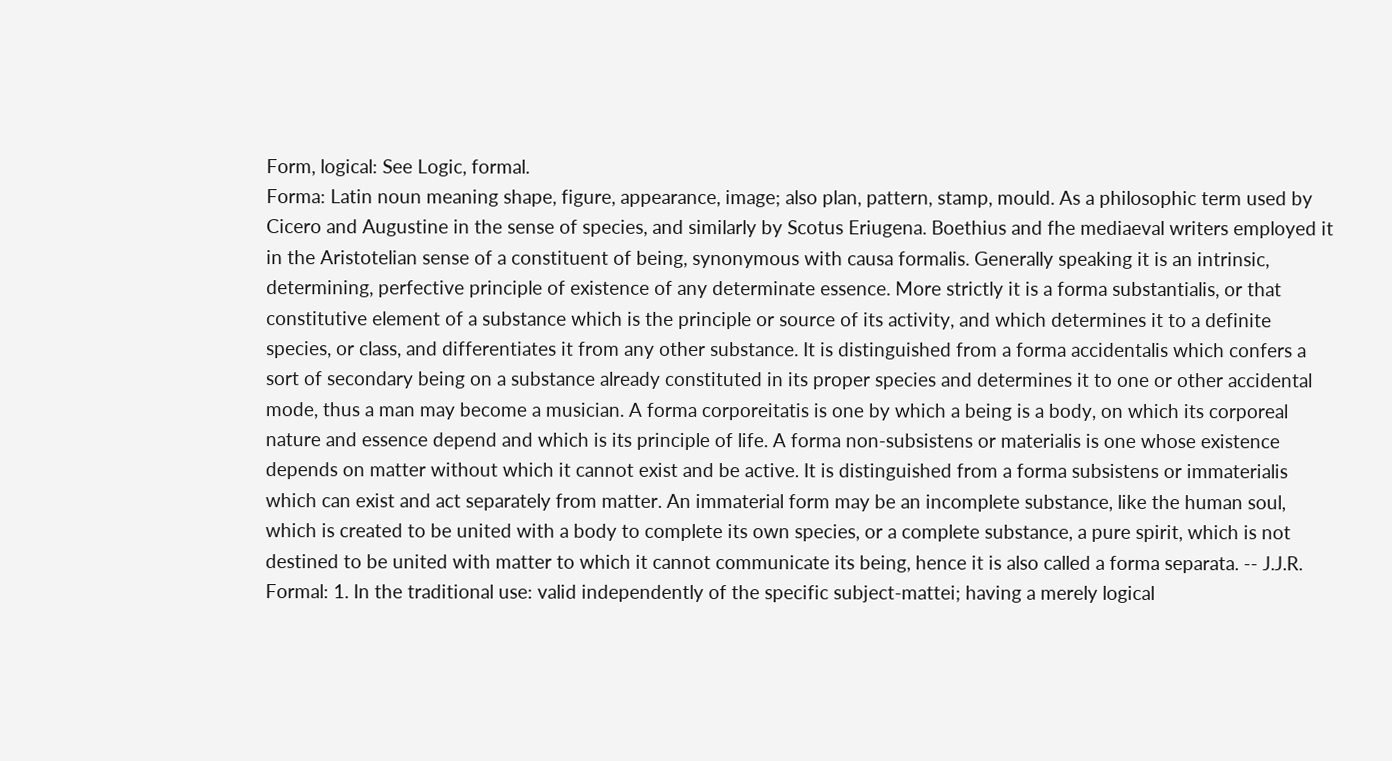Form, logical: See Logic, formal.
Forma: Latin noun meaning shape, figure, appearance, image; also plan, pattern, stamp, mould. As a philosophic term used by Cicero and Augustine in the sense of species, and similarly by Scotus Eriugena. Boethius and fhe mediaeval writers employed it in the Aristotelian sense of a constituent of being, synonymous with causa formalis. Generally speaking it is an intrinsic, determining, perfective principle of existence of any determinate essence. More strictly it is a forma substantialis, or that constitutive element of a substance which is the principle or source of its activity, and which determines it to a definite species, or class, and differentiates it from any other substance. It is distinguished from a forma accidentalis which confers a sort of secondary being on a substance already constituted in its proper species and determines it to one or other accidental mode, thus a man may become a musician. A forma corporeitatis is one by which a being is a body, on which its corporeal nature and essence depend and which is its principle of life. A forma non-subsistens or materialis is one whose existence depends on matter without which it cannot exist and be active. It is distinguished from a forma subsistens or immaterialis which can exist and act separately from matter. An immaterial form may be an incomplete substance, like the human soul, which is created to be united with a body to complete its own species, or a complete substance, a pure spirit, which is not destined to be united with matter to which it cannot communicate its being, hence it is also called a forma separata. -- J.J.R.
Formal: 1. In the traditional use: valid independently of the specific subject-mattei; having a merely logical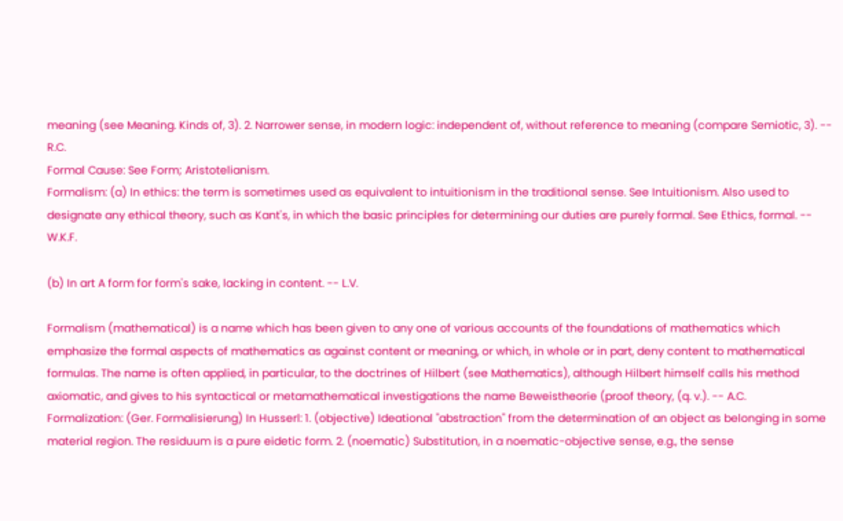meaning (see Meaning. Kinds of, 3). 2. Narrower sense, in modern logic: independent of, without reference to meaning (compare Semiotic, 3). -- R.C.
Formal Cause: See Form; Aristotelianism.
Formalism: (a) In ethics: the term is sometimes used as equivalent to intuitionism in the traditional sense. See Intuitionism. Also used to designate any ethical theory, such as Kant's, in which the basic principles for determining our duties are purely formal. See Ethics, formal. -- W.K.F.

(b) In art A form for form's sake, lacking in content. -- L.V.

Formalism (mathematical) is a name which has been given to any one of various accounts of the foundations of mathematics which emphasize the formal aspects of mathematics as against content or meaning, or which, in whole or in part, deny content to mathematical formulas. The name is often applied, in particular, to the doctrines of Hilbert (see Mathematics), although Hilbert himself calls his method axiomatic, and gives to his syntactical or metamathematical investigations the name Beweistheorie (proof theory, (q. v.). -- A.C.
Formalization: (Ger. Formalisierung) In Husserl: 1. (objective) Ideational "abstraction" from the determination of an object as belonging in some material region. The residuum is a pure eidetic form. 2. (noematic) Substitution, in a noematic-objective sense, e.g., the sense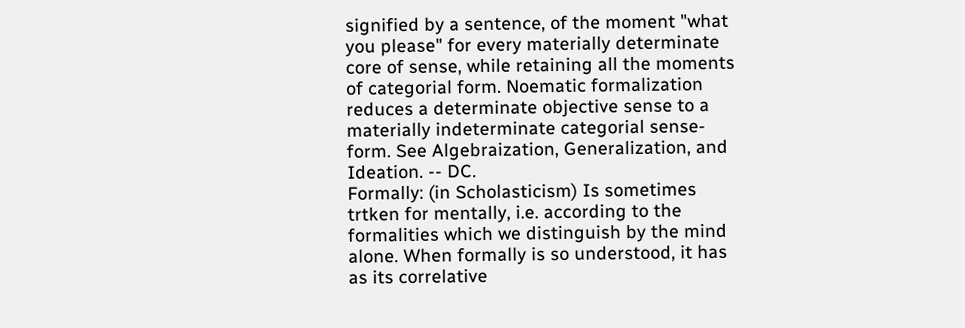signified by a sentence, of the moment "what you please" for every materially determinate core of sense, while retaining all the moments of categorial form. Noematic formalization reduces a determinate objective sense to a materially indeterminate categorial sense-form. See Algebraization, Generalization, and Ideation. -- DC.
Formally: (in Scholasticism) Is sometimes trtken for mentally, i.e. according to the formalities which we distinguish by the mind alone. When formally is so understood, it has as its correlative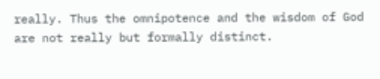really. Thus the omnipotence and the wisdom of God are not really but formally distinct.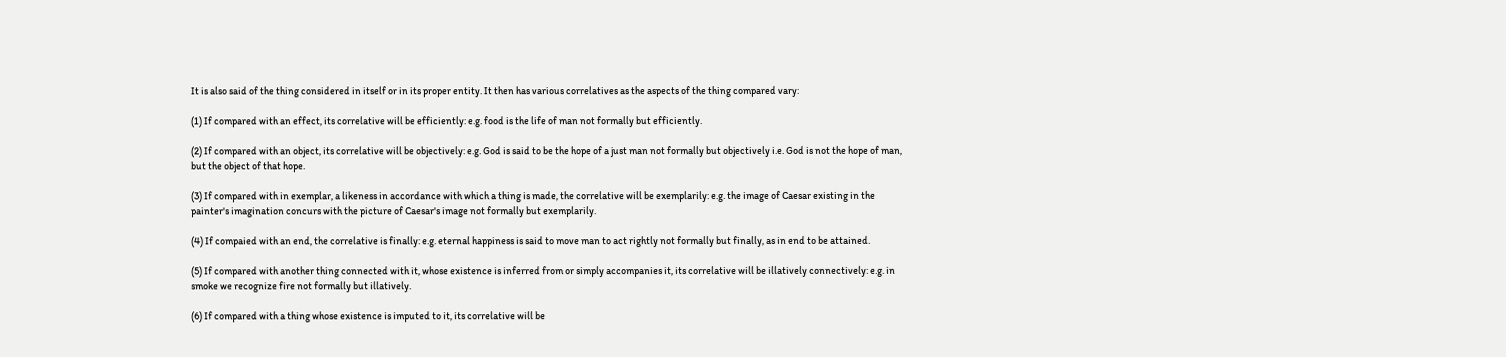It is also said of the thing considered in itself or in its proper entity. It then has various correlatives as the aspects of the thing compared vary:

(1) If compared with an effect, its correlative will be efficiently: e.g. food is the life of man not formally but efficiently.

(2) If compared with an object, its correlative will be objectively: e.g. God is said to be the hope of a just man not formally but objectively i.e. God is not the hope of man, but the object of that hope.

(3) If compared with in exemplar, a likeness in accordance with which a thing is made, the correlative will be exemplarily: e.g. the image of Caesar existing in the painter's imagination concurs with the picture of Caesar's image not formally but exemplarily.

(4) If compaied with an end, the correlative is finally: e.g. eternal happiness is said to move man to act rightly not formally but finally, as in end to be attained.

(5) If compared with another thing connected with it, whose existence is inferred from or simply accompanies it, its correlative will be illatively connectively: e.g. in smoke we recognize fire not formally but illatively.

(6) If compared with a thing whose existence is imputed to it, its correlative will be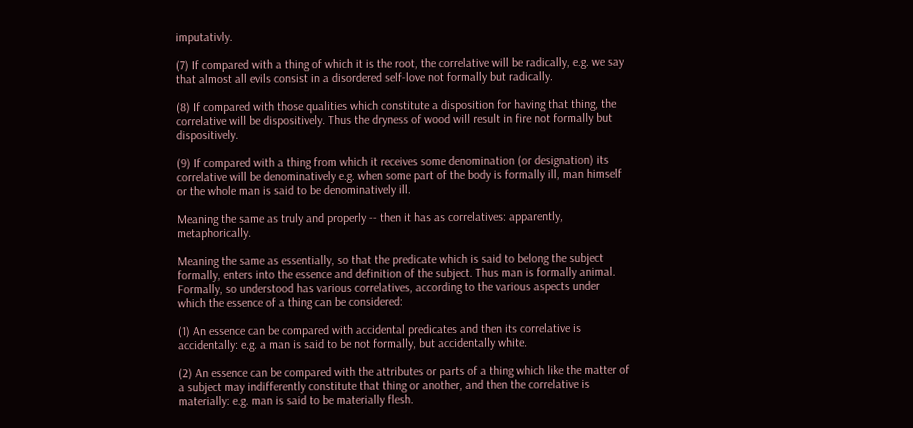imputativly.

(7) If compared with a thing of which it is the root, the correlative will be radically, e.g. we say that almost all evils consist in a disordered self-love not formally but radically.

(8) If compared with those qualities which constitute a disposition for having that thing, the correlative will be dispositively. Thus the dryness of wood will result in fire not formally but dispositively.

(9) If compared with a thing from which it receives some denomination (or designation) its correlative will be denominatively e.g. when some part of the body is formally ill, man himself or the whole man is said to be denominatively ill.

Meaning the same as truly and properly -- then it has as correlatives: apparently, metaphorically.

Meaning the same as essentially, so that the predicate which is said to belong the subject formally, enters into the essence and definition of the subject. Thus man is formally animal. Formally, so understood has various correlatives, according to the various aspects under which the essence of a thing can be considered:

(1) An essence can be compared with accidental predicates and then its correlative is accidentally: e.g. a man is said to be not formally, but accidentally white.

(2) An essence can be compared with the attributes or parts of a thing which like the matter of a subject may indifferently constitute that thing or another, and then the correlative is materially: e.g. man is said to be materially flesh.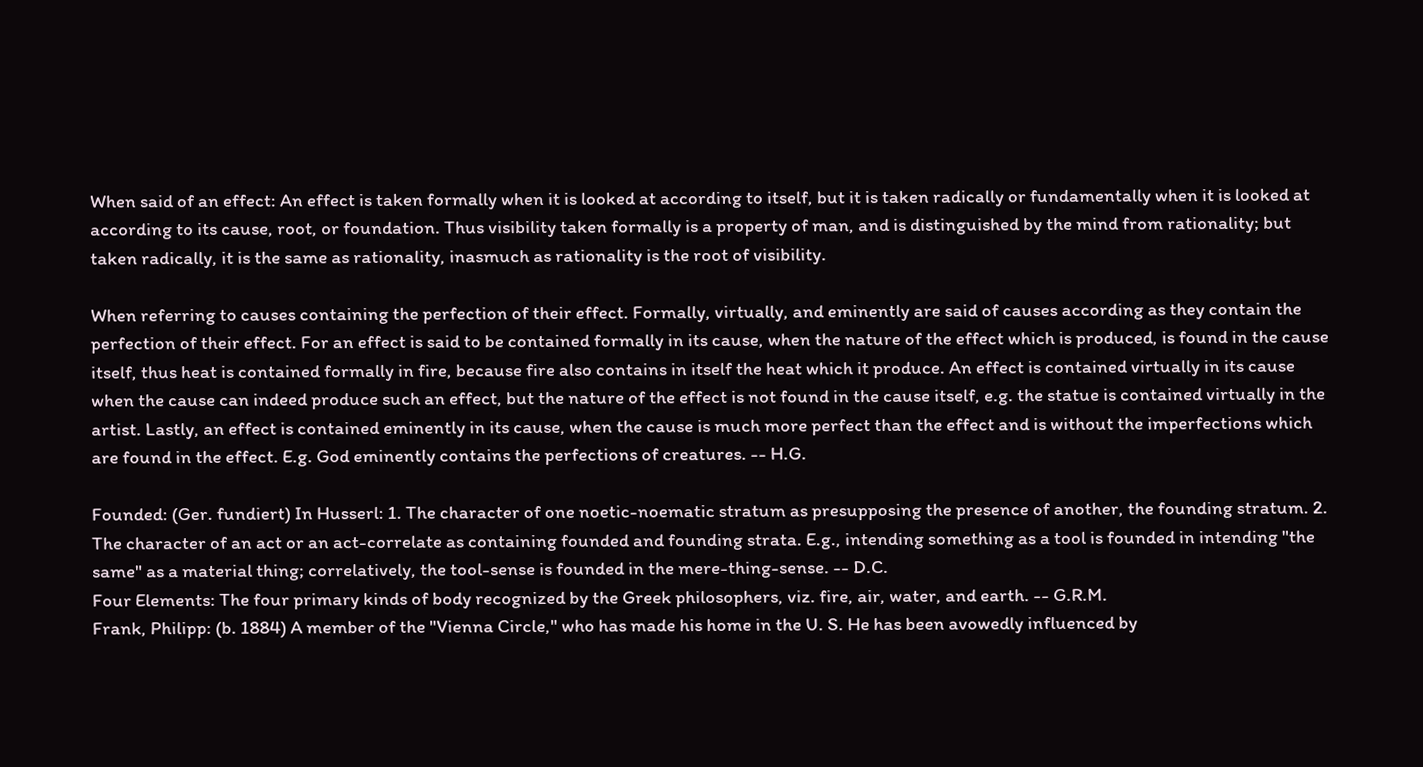When said of an effect: An effect is taken formally when it is looked at according to itself, but it is taken radically or fundamentally when it is looked at according to its cause, root, or foundation. Thus visibility taken formally is a property of man, and is distinguished by the mind from rationality; but taken radically, it is the same as rationality, inasmuch as rationality is the root of visibility.

When referring to causes containing the perfection of their effect. Formally, virtually, and eminently are said of causes according as they contain the perfection of their effect. For an effect is said to be contained formally in its cause, when the nature of the effect which is produced, is found in the cause itself, thus heat is contained formally in fire, because fire also contains in itself the heat which it produce. An effect is contained virtually in its cause when the cause can indeed produce such an effect, but the nature of the effect is not found in the cause itself, e.g. the statue is contained virtually in the artist. Lastly, an effect is contained eminently in its cause, when the cause is much more perfect than the effect and is without the imperfections which are found in the effect. E.g. God eminently contains the perfections of creatures. -- H.G.

Founded: (Ger. fundiert) In Husserl: 1. The character of one noetic-noematic stratum as presupposing the presence of another, the founding stratum. 2. The character of an act or an act-correlate as containing founded and founding strata. E.g., intending something as a tool is founded in intending "the same" as a material thing; correlatively, the tool-sense is founded in the mere-thing-sense. -- D.C.
Four Elements: The four primary kinds of body recognized by the Greek philosophers, viz. fire, air, water, and earth. -- G.R.M.
Frank, Philipp: (b. 1884) A member of the "Vienna Circle," who has made his home in the U. S. He has been avowedly influenced by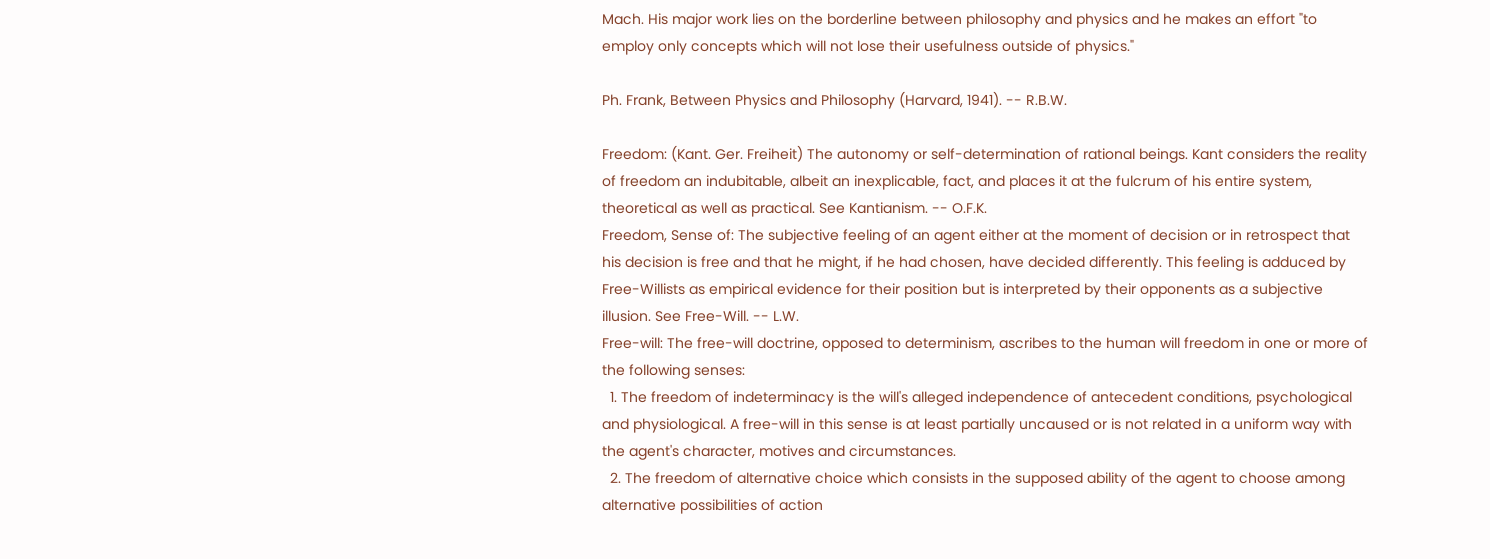Mach. His major work lies on the borderline between philosophy and physics and he makes an effort "to employ only concepts which will not lose their usefulness outside of physics."

Ph. Frank, Between Physics and Philosophy (Harvard, 1941). -- R.B.W.

Freedom: (Kant. Ger. Freiheit) The autonomy or self-determination of rational beings. Kant considers the reality of freedom an indubitable, albeit an inexplicable, fact, and places it at the fulcrum of his entire system, theoretical as well as practical. See Kantianism. -- O.F.K.
Freedom, Sense of: The subjective feeling of an agent either at the moment of decision or in retrospect that his decision is free and that he might, if he had chosen, have decided differently. This feeling is adduced by Free-Willists as empirical evidence for their position but is interpreted by their opponents as a subjective illusion. See Free-Will. -- L.W.
Free-will: The free-will doctrine, opposed to determinism, ascribes to the human will freedom in one or more of the following senses:
  1. The freedom of indeterminacy is the will's alleged independence of antecedent conditions, psychological and physiological. A free-will in this sense is at least partially uncaused or is not related in a uniform way with the agent's character, motives and circumstances.
  2. The freedom of alternative choice which consists in the supposed ability of the agent to choose among alternative possibilities of action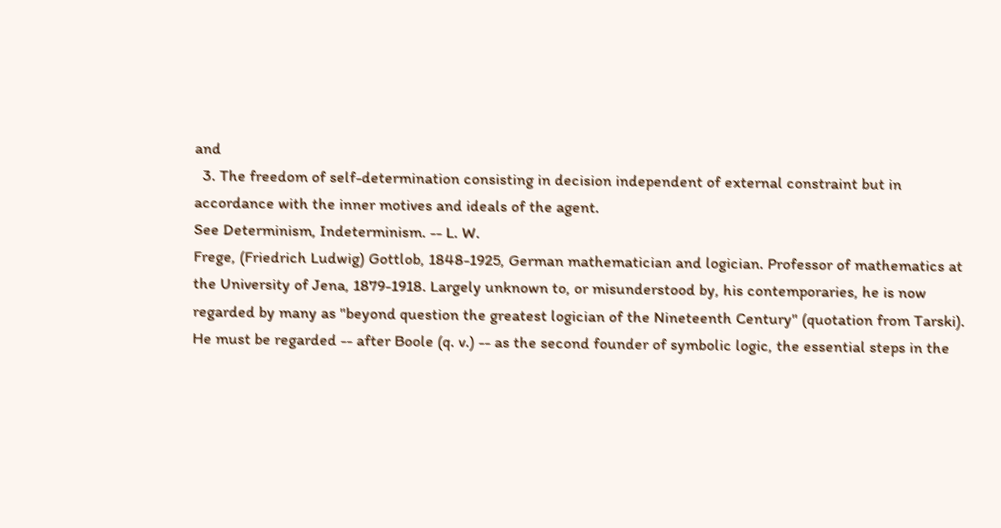and
  3. The freedom of self-determination consisting in decision independent of external constraint but in accordance with the inner motives and ideals of the agent.
See Determinism, Indeterminism. -- L. W.
Frege, (Friedrich Ludwig) Gottlob, 1848-1925, German mathematician and logician. Professor of mathematics at the University of Jena, 1879-1918. Largely unknown to, or misunderstood by, his contemporaries, he is now regarded by many as "beyond question the greatest logician of the Nineteenth Century" (quotation from Tarski). He must be regarded -- after Boole (q. v.) -- as the second founder of symbolic logic, the essential steps in the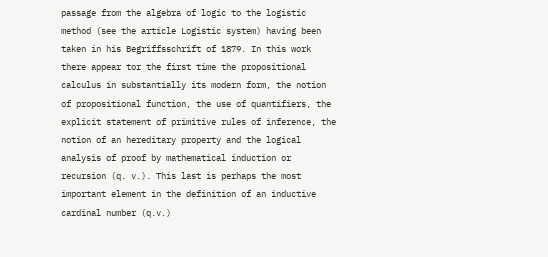passage from the algebra of logic to the logistic method (see the article Logistic system) having been taken in his Begriffsschrift of 1879. In this work there appear tor the first time the propositional calculus in substantially its modern form, the notion of propositional function, the use of quantifiers, the explicit statement of primitive rules of inference, the notion of an hereditary property and the logical analysis of proof by mathematical induction or recursion (q. v.). This last is perhaps the most important element in the definition of an inductive cardinal number (q.v.)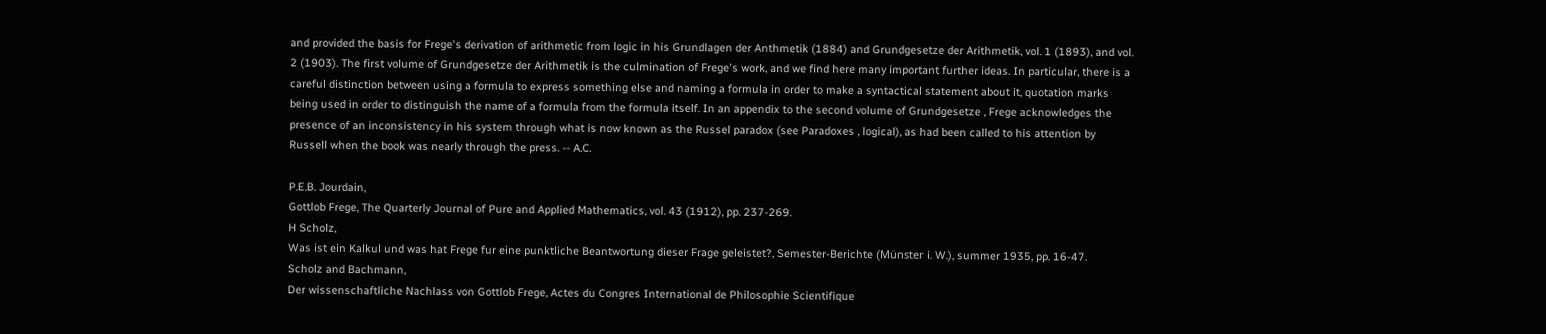and provided the basis for Frege's derivation of arithmetic from logic in his Grundlagen der Anthmetik (1884) and Grundgesetze der Arithmetik, vol. 1 (1893), and vol. 2 (1903). The first volume of Grundgesetze der Arithmetik is the culmination of Frege's work, and we find here many important further ideas. In particular, there is a careful distinction between using a formula to express something else and naming a formula in order to make a syntactical statement about it, quotation marks being used in order to distinguish the name of a formula from the formula itself. In an appendix to the second volume of Grundgesetze , Frege acknowledges the presence of an inconsistency in his system through what is now known as the Russel paradox (see Paradoxes , logical), as had been called to his attention by Russell when the book was nearly through the press. -- A.C.

P.E.B. Jourdain,
Gottlob Frege, The Quarterly Journal of Pure and Applied Mathematics, vol. 43 (1912), pp. 237-269.
H Scholz,
Was ist ein Kalkul und was hat Frege fur eine punktliche Beantwortung dieser Frage geleistet?, Semester-Berichte (Münster i. W.), summer 1935, pp. 16-47.
Scholz and Bachmann,
Der wissenschaftliche Nachlass von Gottlob Frege, Actes du Congres International de Philosophie Scientifique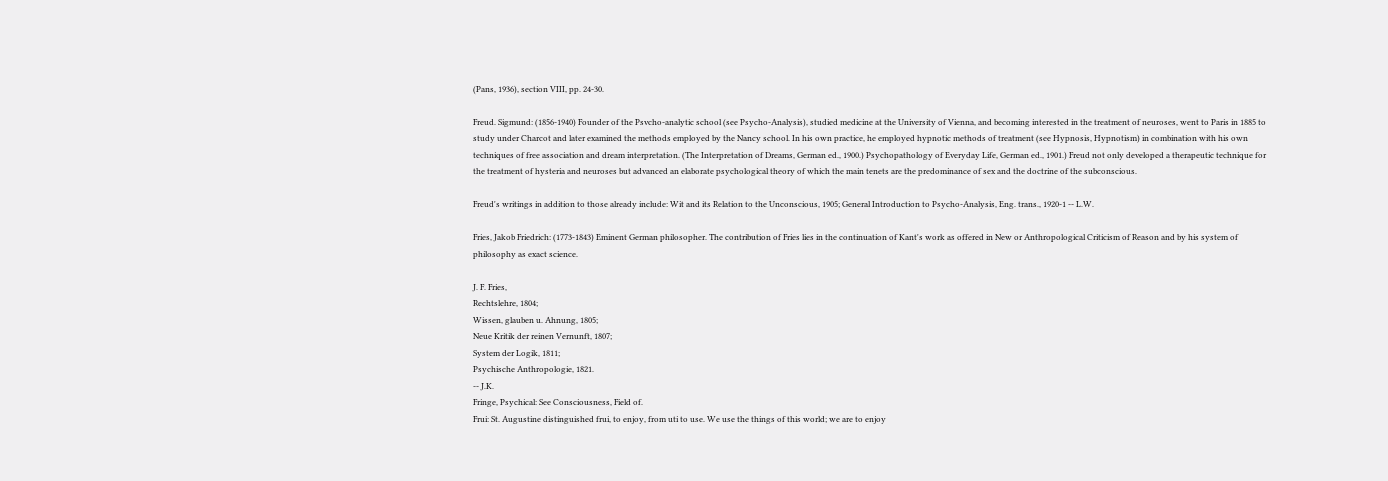(Pans, 1936), section VIII, pp. 24-30.

Freud. Sigmund: (1856-1940) Founder of the Psvcho-analytic school (see Psycho-Analysis), studied medicine at the University of Vienna, and becoming interested in the treatment of neuroses, went to Paris in 1885 to study under Charcot and later examined the methods employed by the Nancy school. In his own practice, he employed hypnotic methods of treatment (see Hypnosis, Hypnotism) in combination with his own techniques of free association and dream interpretation. (The Interpretation of Dreams, German ed., 1900.) Psychopathology of Everyday Life, German ed., 1901.) Freud not only developed a therapeutic technique for the treatment of hysteria and neuroses but advanced an elaborate psychological theory of which the main tenets are the predominance of sex and the doctrine of the subconscious.

Freud's writings in addition to those already include: Wit and its Relation to the Unconscious, 1905; General Introduction to Psycho-Analysis, Eng. trans., 1920-1 -- L.W.

Fries, Jakob Friedrich: (1773-1843) Eminent German philosopher. The contribution of Fries lies in the continuation of Kant's work as offered in New or Anthropological Criticism of Reason and by his system of philosophy as exact science.

J. F. Fries,
Rechtslehre, 1804;
Wissen, glauben u. Ahnung, 1805;
Neue Kritik der reinen Vernunft, 1807;
System der Logik, 1811;
Psychische Anthropologie, 1821.
-- J.K.
Fringe, Psychical: See Consciousness, Field of.
Frui: St. Augustine distinguished frui, to enjoy, from uti to use. We use the things of this world; we are to enjoy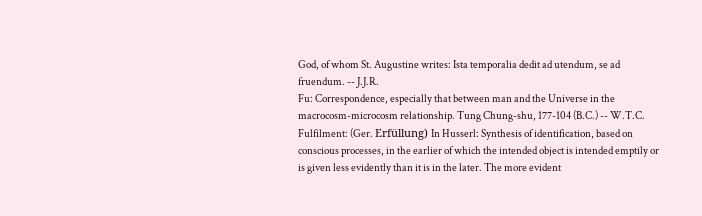God, of whom St. Augustine writes: Ista temporalia dedit ad utendum, se ad fruendum. -- J.J.R.
Fu: Correspondence, especially that between man and the Universe in the macrocosm-microcosm relationship. Tung Chung-shu, 177-104 (B.C.) -- W.T.C.
Fulfilment: (Ger. Erfüllung) In Husserl: Synthesis of identification, based on conscious processes, in the earlier of which the intended object is intended emptily or is given less evidently than it is in the later. The more evident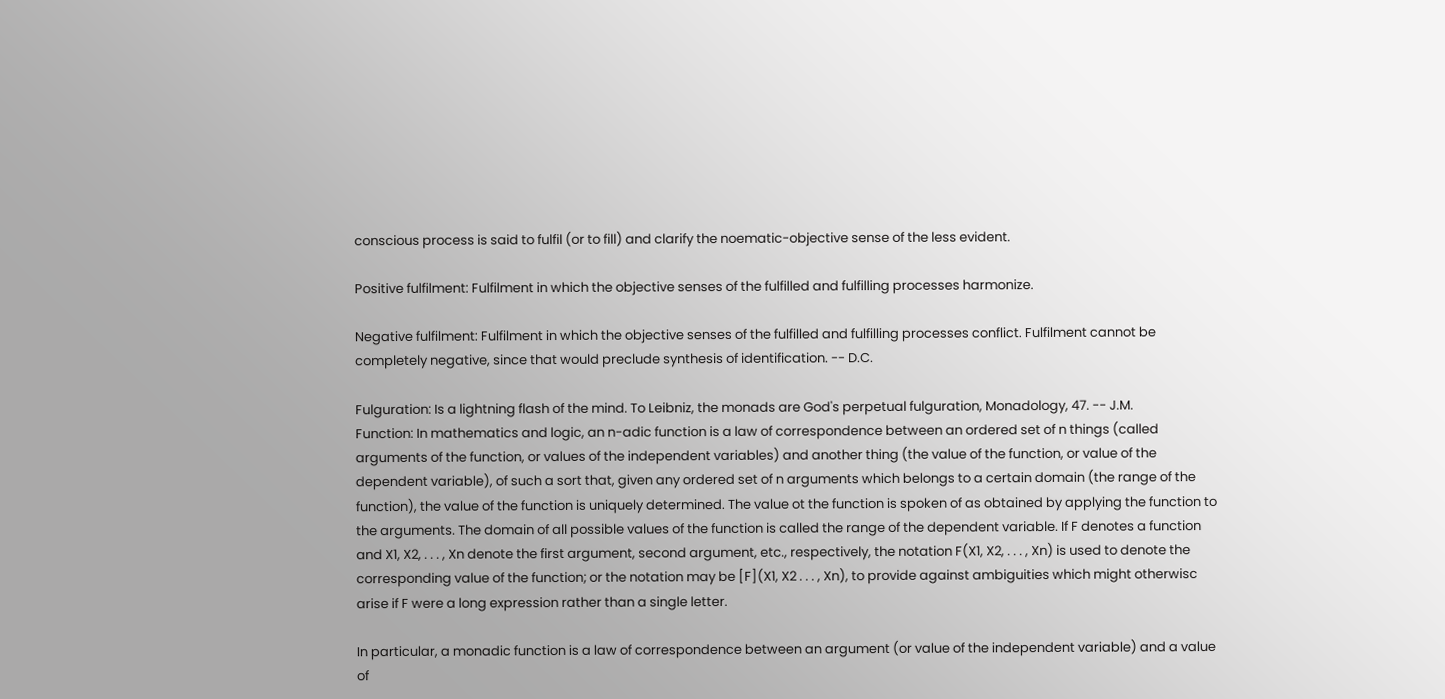conscious process is said to fulfil (or to fill) and clarify the noematic-objective sense of the less evident.

Positive fulfilment: Fulfilment in which the objective senses of the fulfilled and fulfilling processes harmonize.

Negative fulfilment: Fulfilment in which the objective senses of the fulfilled and fulfilling processes conflict. Fulfilment cannot be completely negative, since that would preclude synthesis of identification. -- D.C.

Fulguration: Is a lightning flash of the mind. To Leibniz, the monads are God's perpetual fulguration, Monadology, 47. -- J.M.
Function: In mathematics and logic, an n-adic function is a law of correspondence between an ordered set of n things (called arguments of the function, or values of the independent variables) and another thing (the value of the function, or value of the dependent variable), of such a sort that, given any ordered set of n arguments which belongs to a certain domain (the range of the function), the value of the function is uniquely determined. The value ot the function is spoken of as obtained by applying the function to the arguments. The domain of all possible values of the function is called the range of the dependent variable. If F denotes a function and X1, X2, . . . , Xn denote the first argument, second argument, etc., respectively, the notation F(X1, X2, . . . , Xn) is used to denote the corresponding value of the function; or the notation may be [F](X1, X2 . . . , Xn), to provide against ambiguities which might otherwisc arise if F were a long expression rather than a single letter.

In particular, a monadic function is a law of correspondence between an argument (or value of the independent variable) and a value of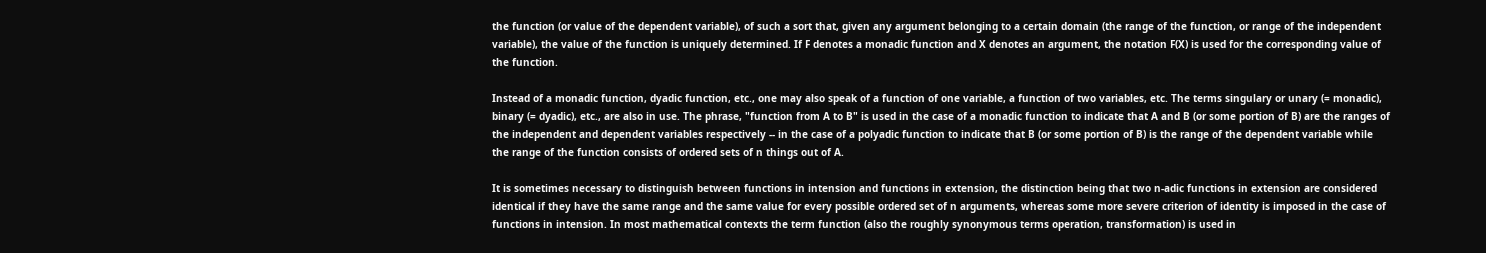the function (or value of the dependent variable), of such a sort that, given any argument belonging to a certain domain (the range of the function, or range of the independent variable), the value of the function is uniquely determined. If F denotes a monadic function and X denotes an argument, the notation F(X) is used for the corresponding value of the function.

Instead of a monadic function, dyadic function, etc., one may also speak of a function of one variable, a function of two variables, etc. The terms singulary or unary (= monadic), binary (= dyadic), etc., are also in use. The phrase, "function from A to B" is used in the case of a monadic function to indicate that A and B (or some portion of B) are the ranges of the independent and dependent variables respectively -- in the case of a polyadic function to indicate that B (or some portion of B) is the range of the dependent variable while the range of the function consists of ordered sets of n things out of A.

It is sometimes necessary to distinguish between functions in intension and functions in extension, the distinction being that two n-adic functions in extension are considered identical if they have the same range and the same value for every possible ordered set of n arguments, whereas some more severe criterion of identity is imposed in the case of functions in intension. In most mathematical contexts the term function (also the roughly synonymous terms operation, transformation) is used in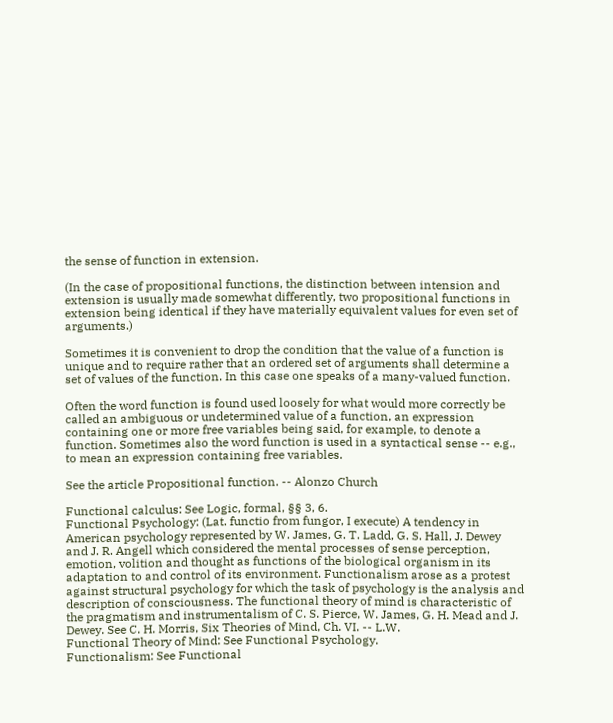the sense of function in extension.

(In the case of propositional functions, the distinction between intension and extension is usually made somewhat differently, two propositional functions in extension being identical if they have materially equivalent values for even set of arguments.)

Sometimes it is convenient to drop the condition that the value of a function is unique and to require rather that an ordered set of arguments shall determine a set of values of the function. In this case one speaks of a many-valued function.

Often the word function is found used loosely for what would more correctly be called an ambiguous or undetermined value of a function, an expression containing one or more free variables being said, for example, to denote a function. Sometimes also the word function is used in a syntactical sense -- e.g., to mean an expression containing free variables.

See the article Propositional function. -- Alonzo Church

Functional calculus: See Logic, formal, §§ 3, 6.
Functional Psychology: (Lat. functio from fungor, I execute) A tendency in American psychology represented by W. James, G. T. Ladd, G. S. Hall, J. Dewey and J. R. Angell which considered the mental processes of sense perception, emotion, volition and thought as functions of the biological organism in its adaptation to and control of its environment. Functionalism arose as a protest against structural psychology for which the task of psychology is the analysis and description of consciousness. The functional theory of mind is characteristic of the pragmatism and instrumentalism of C. S. Pierce, W. James, G. H. Mead and J. Dewey. See C. H. Morris, Six Theories of Mind, Ch. VI. -- L.W.
Functional Theory of Mind: See Functional Psychology.
Functionalism: See Functional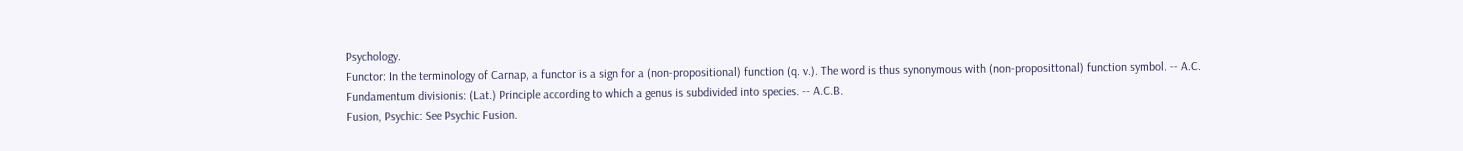Psychology.
Functor: In the terminology of Carnap, a functor is a sign for a (non-propositional) function (q. v.). The word is thus synonymous with (non-proposittonal) function symbol. -- A.C.
Fundamentum divisionis: (Lat.) Principle according to which a genus is subdivided into species. -- A.C.B.
Fusion, Psychic: See Psychic Fusion.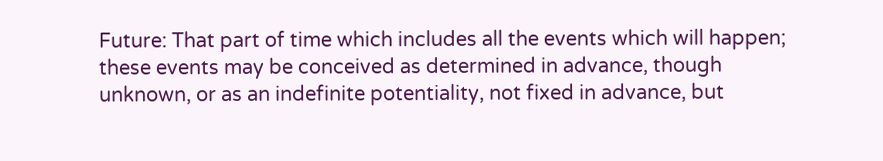Future: That part of time which includes all the events which will happen; these events may be conceived as determined in advance, though unknown, or as an indefinite potentiality, not fixed in advance, but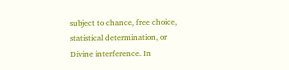subject to chance, free choice, statistical determination, or Divine interference. In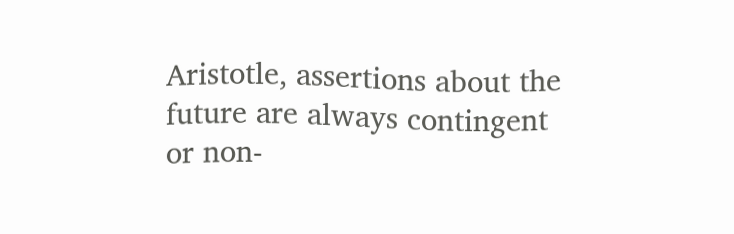Aristotle, assertions about the future are always contingent or non-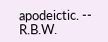apodeictic. -- R.B.W.